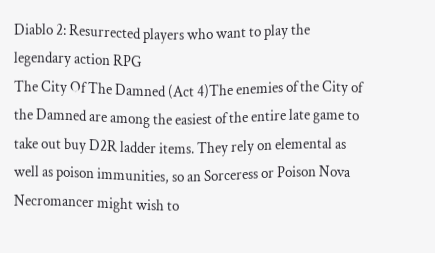Diablo 2: Resurrected players who want to play the legendary action RPG
The City Of The Damned (Act 4)The enemies of the City of the Damned are among the easiest of the entire late game to take out buy D2R ladder items. They rely on elemental as well as poison immunities, so an Sorceress or Poison Nova Necromancer might wish to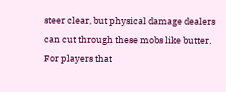steer clear, but physical damage dealers can cut through these mobs like butter. For players that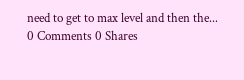need to get to max level and then the...
0 Comments 0 Shares